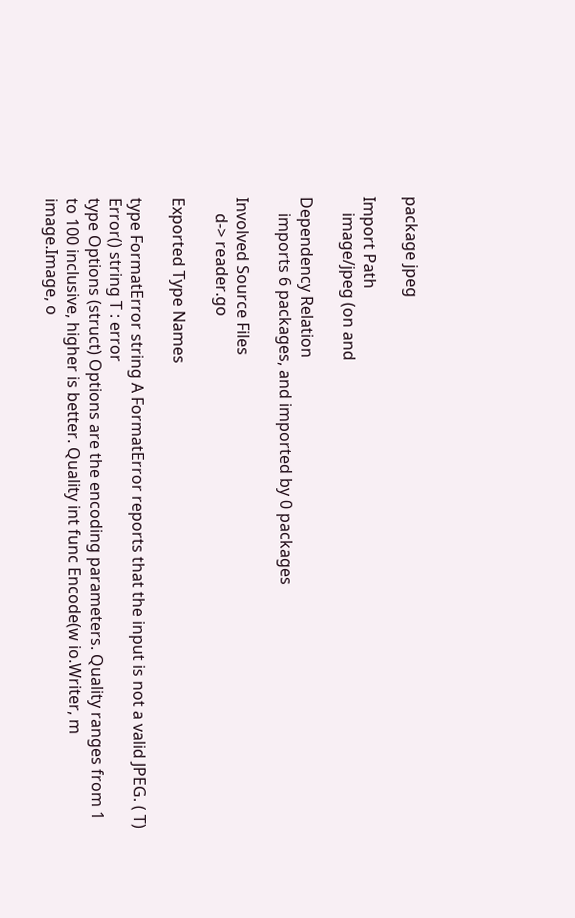package jpeg

Import Path
    image/jpeg (on and

Dependency Relation
    imports 6 packages, and imported by 0 packages

Involved Source Files
    d-> reader.go

Exported Type Names

type FormatError string A FormatError reports that the input is not a valid JPEG. ( T) Error() string T : error
type Options (struct) Options are the encoding parameters. Quality ranges from 1 to 100 inclusive, higher is better. Quality int func Encode(w io.Writer, m image.Image, o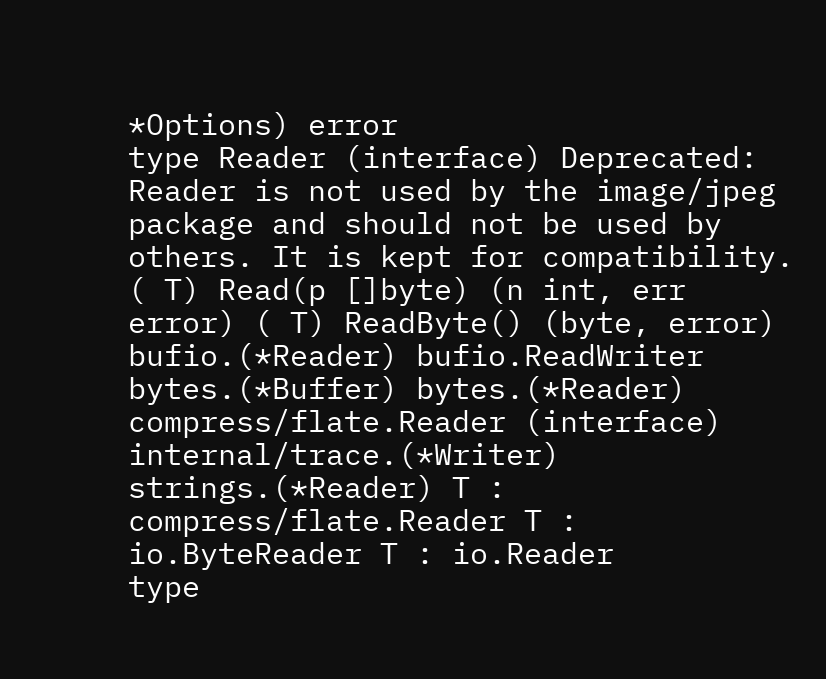*Options) error
type Reader (interface) Deprecated: Reader is not used by the image/jpeg package and should not be used by others. It is kept for compatibility. ( T) Read(p []byte) (n int, err error) ( T) ReadByte() (byte, error) bufio.(*Reader) bufio.ReadWriter bytes.(*Buffer) bytes.(*Reader) compress/flate.Reader (interface) internal/trace.(*Writer) strings.(*Reader) T : compress/flate.Reader T : io.ByteReader T : io.Reader
type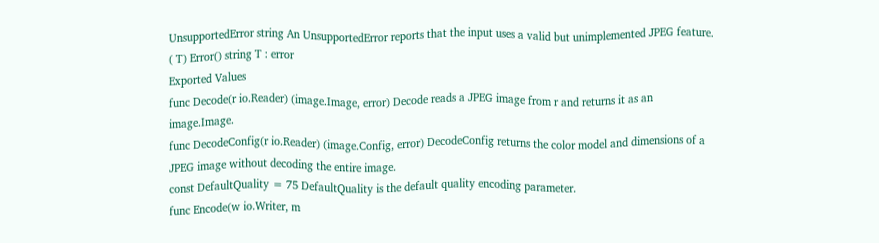UnsupportedError string An UnsupportedError reports that the input uses a valid but unimplemented JPEG feature. ( T) Error() string T : error
Exported Values
func Decode(r io.Reader) (image.Image, error) Decode reads a JPEG image from r and returns it as an image.Image.
func DecodeConfig(r io.Reader) (image.Config, error) DecodeConfig returns the color model and dimensions of a JPEG image without decoding the entire image.
const DefaultQuality = 75 DefaultQuality is the default quality encoding parameter.
func Encode(w io.Writer, m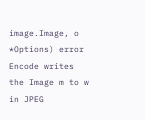image.Image, o *Options) error Encode writes the Image m to w in JPEG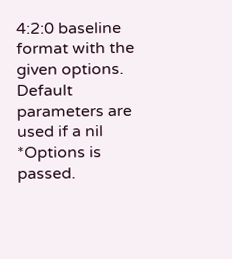4:2:0 baseline format with the given options. Default parameters are used if a nil *Options is passed.